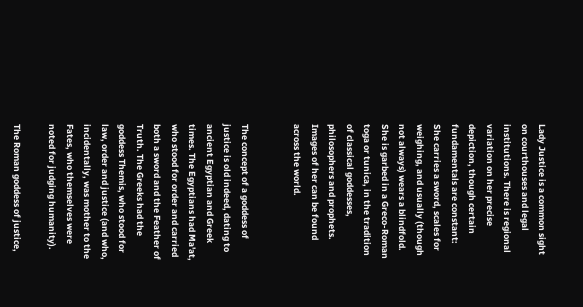Lady Justice is a common sight on courthouses and legal institutions. There is regional variation on her precise depiction, though certain fundamentals are constant: She carries a sword, scales for weighing, and usually (though not always) wears a blindfold. She is garbed in a Greco-Roman toga or tunica, in the tradition of classical goddesses, philosophers and prophets. Images of her can be found across the world.


The concept of a goddess of justice is old indeed, dating to ancient Egyptian and Greek times. The Egyptians had Ma'at, who stood for order and carried both a sword and the Feather of Truth. The Greeks had the goddess Themis, who stood for law, order and justice (and who, incidentally, was mother to the Fates, who themselves were noted for judging humanity).

The Roman goddess of justice,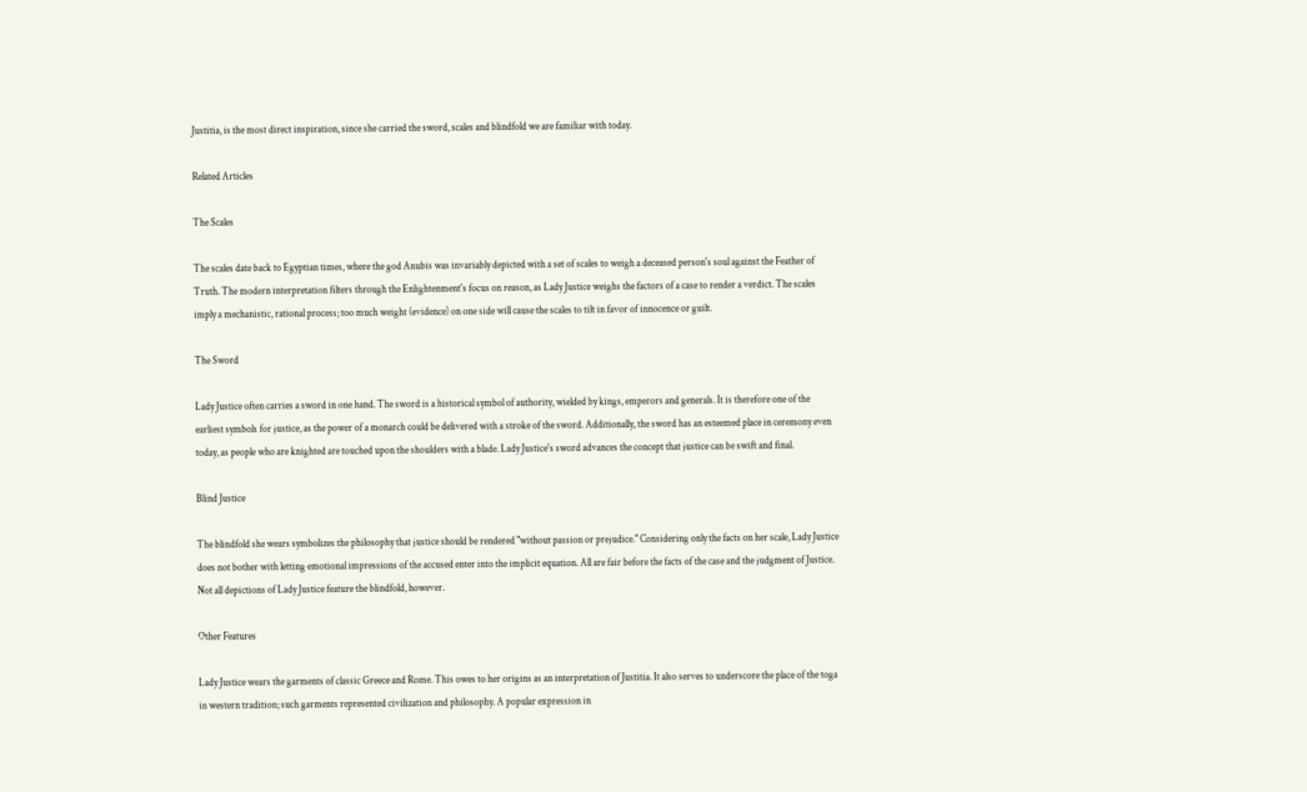Justitia, is the most direct inspiration, since she carried the sword, scales and blindfold we are familiar with today.

Related Articles

The Scales

The scales date back to Egyptian times, where the god Anubis was invariably depicted with a set of scales to weigh a deceased person's soul against the Feather of Truth. The modern interpretation filters through the Enlightenment's focus on reason, as Lady Justice weighs the factors of a case to render a verdict. The scales imply a mechanistic, rational process; too much weight (evidence) on one side will cause the scales to tilt in favor of innocence or guilt.

The Sword

Lady Justice often carries a sword in one hand. The sword is a historical symbol of authority, wielded by kings, emperors and generals. It is therefore one of the earliest symbols for justice, as the power of a monarch could be delivered with a stroke of the sword. Additionally, the sword has an esteemed place in ceremony even today, as people who are knighted are touched upon the shoulders with a blade. Lady Justice's sword advances the concept that justice can be swift and final.

Blind Justice

The blindfold she wears symbolizes the philosophy that justice should be rendered "without passion or prejudice." Considering only the facts on her scale, Lady Justice does not bother with letting emotional impressions of the accused enter into the implicit equation. All are fair before the facts of the case and the judgment of Justice. Not all depictions of Lady Justice feature the blindfold, however.

Other Features

Lady Justice wears the garments of classic Greece and Rome. This owes to her origins as an interpretation of Justitia. It also serves to underscore the place of the toga in western tradition; such garments represented civilization and philosophy. A popular expression in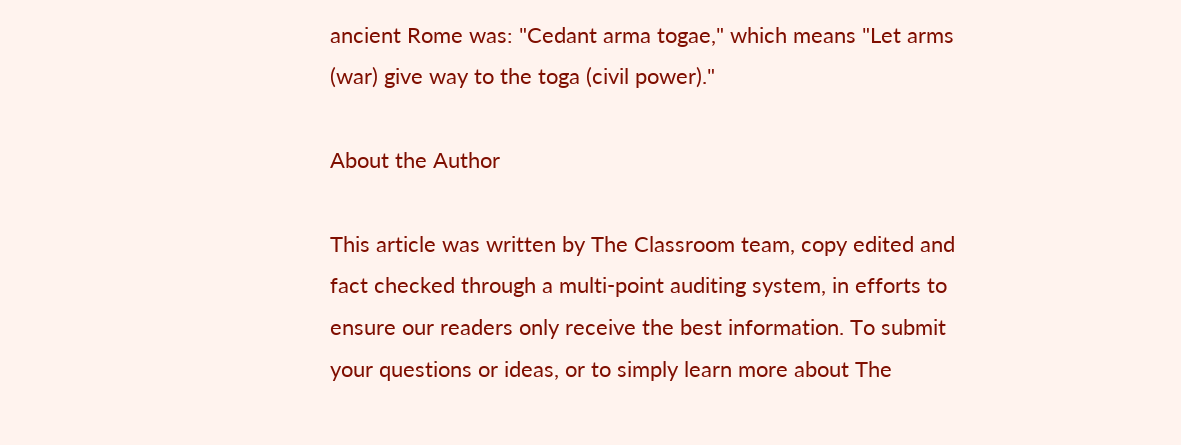ancient Rome was: "Cedant arma togae," which means "Let arms (war) give way to the toga (civil power)."

About the Author

This article was written by The Classroom team, copy edited and fact checked through a multi-point auditing system, in efforts to ensure our readers only receive the best information. To submit your questions or ideas, or to simply learn more about The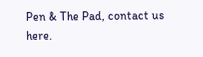Pen & The Pad, contact us here.